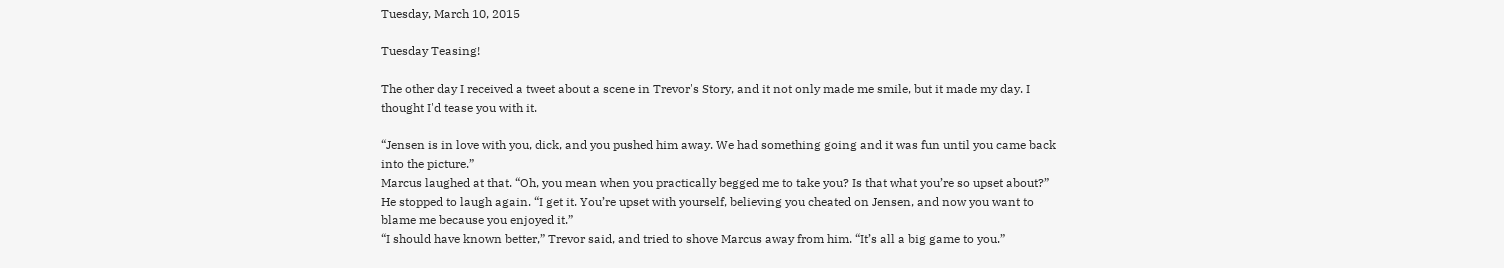Tuesday, March 10, 2015

Tuesday Teasing!

The other day I received a tweet about a scene in Trevor's Story, and it not only made me smile, but it made my day. I thought I'd tease you with it.

“Jensen is in love with you, dick, and you pushed him away. We had something going and it was fun until you came back into the picture.”
Marcus laughed at that. “Oh, you mean when you practically begged me to take you? Is that what you’re so upset about?” He stopped to laugh again. “I get it. You’re upset with yourself, believing you cheated on Jensen, and now you want to blame me because you enjoyed it.”
“I should have known better,” Trevor said, and tried to shove Marcus away from him. “It’s all a big game to you.”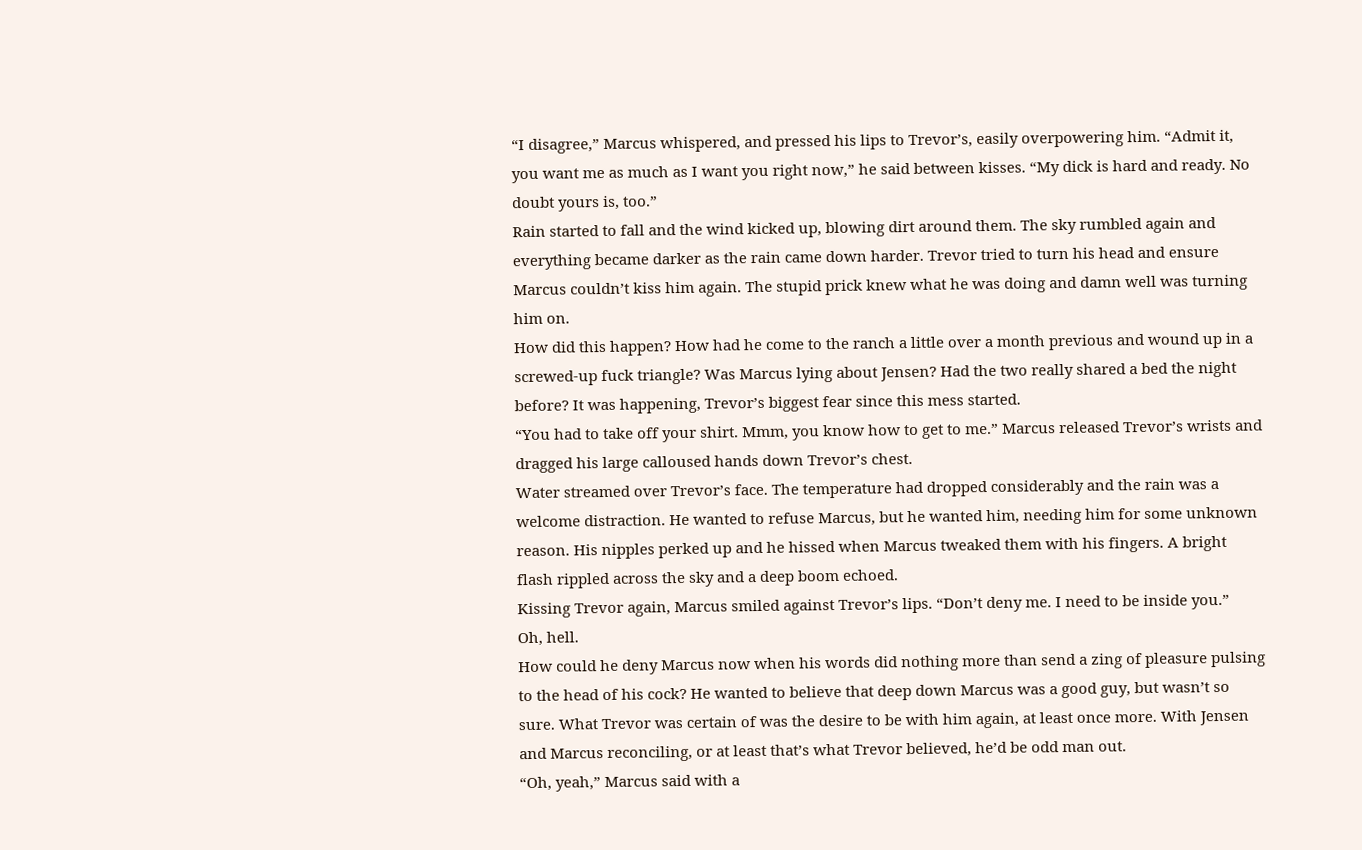“I disagree,” Marcus whispered, and pressed his lips to Trevor’s, easily overpowering him. “Admit it, you want me as much as I want you right now,” he said between kisses. “My dick is hard and ready. No doubt yours is, too.”
Rain started to fall and the wind kicked up, blowing dirt around them. The sky rumbled again and everything became darker as the rain came down harder. Trevor tried to turn his head and ensure Marcus couldn’t kiss him again. The stupid prick knew what he was doing and damn well was turning him on.
How did this happen? How had he come to the ranch a little over a month previous and wound up in a screwed-up fuck triangle? Was Marcus lying about Jensen? Had the two really shared a bed the night before? It was happening, Trevor’s biggest fear since this mess started.
“You had to take off your shirt. Mmm, you know how to get to me.” Marcus released Trevor’s wrists and dragged his large calloused hands down Trevor’s chest.
Water streamed over Trevor’s face. The temperature had dropped considerably and the rain was a welcome distraction. He wanted to refuse Marcus, but he wanted him, needing him for some unknown reason. His nipples perked up and he hissed when Marcus tweaked them with his fingers. A bright flash rippled across the sky and a deep boom echoed.
Kissing Trevor again, Marcus smiled against Trevor’s lips. “Don’t deny me. I need to be inside you.”
Oh, hell.
How could he deny Marcus now when his words did nothing more than send a zing of pleasure pulsing to the head of his cock? He wanted to believe that deep down Marcus was a good guy, but wasn’t so sure. What Trevor was certain of was the desire to be with him again, at least once more. With Jensen and Marcus reconciling, or at least that’s what Trevor believed, he’d be odd man out.
“Oh, yeah,” Marcus said with a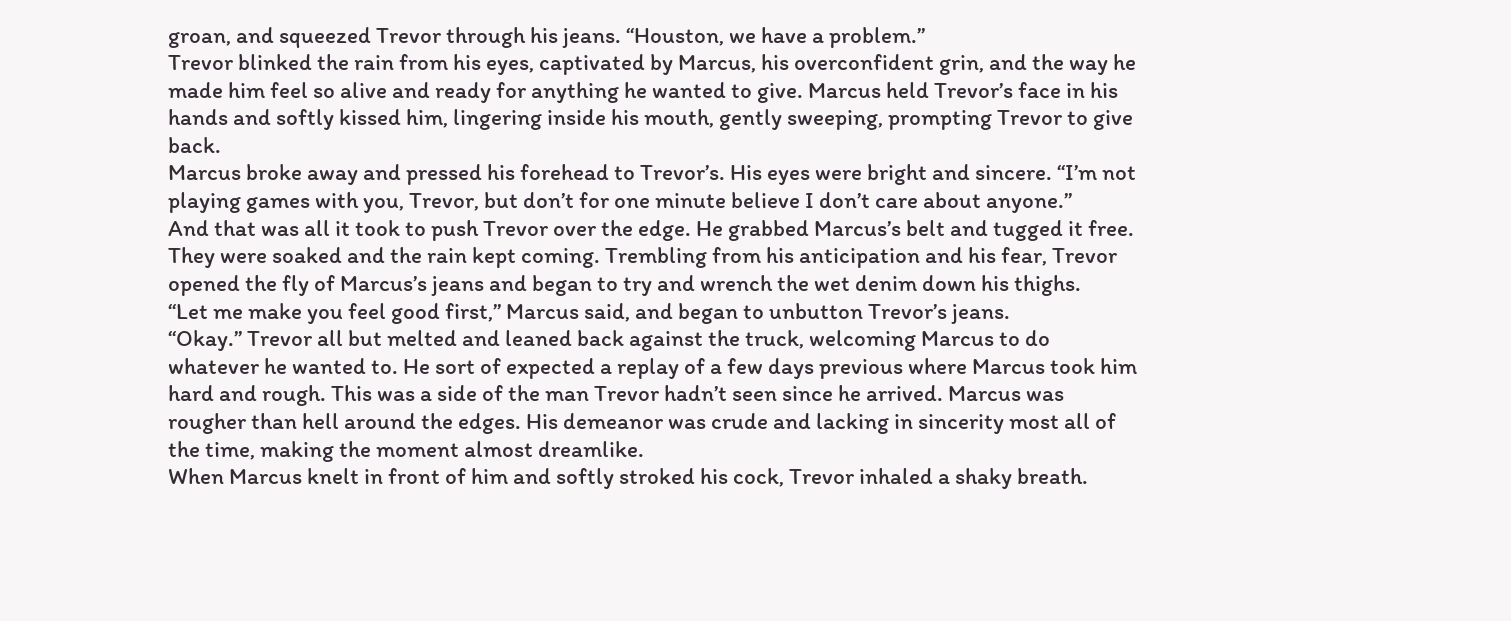groan, and squeezed Trevor through his jeans. “Houston, we have a problem.”
Trevor blinked the rain from his eyes, captivated by Marcus, his overconfident grin, and the way he made him feel so alive and ready for anything he wanted to give. Marcus held Trevor’s face in his hands and softly kissed him, lingering inside his mouth, gently sweeping, prompting Trevor to give back.
Marcus broke away and pressed his forehead to Trevor’s. His eyes were bright and sincere. “I’m not playing games with you, Trevor, but don’t for one minute believe I don’t care about anyone.”
And that was all it took to push Trevor over the edge. He grabbed Marcus’s belt and tugged it free. They were soaked and the rain kept coming. Trembling from his anticipation and his fear, Trevor opened the fly of Marcus’s jeans and began to try and wrench the wet denim down his thighs.
“Let me make you feel good first,” Marcus said, and began to unbutton Trevor’s jeans.
“Okay.” Trevor all but melted and leaned back against the truck, welcoming Marcus to do whatever he wanted to. He sort of expected a replay of a few days previous where Marcus took him hard and rough. This was a side of the man Trevor hadn’t seen since he arrived. Marcus was rougher than hell around the edges. His demeanor was crude and lacking in sincerity most all of the time, making the moment almost dreamlike.
When Marcus knelt in front of him and softly stroked his cock, Trevor inhaled a shaky breath.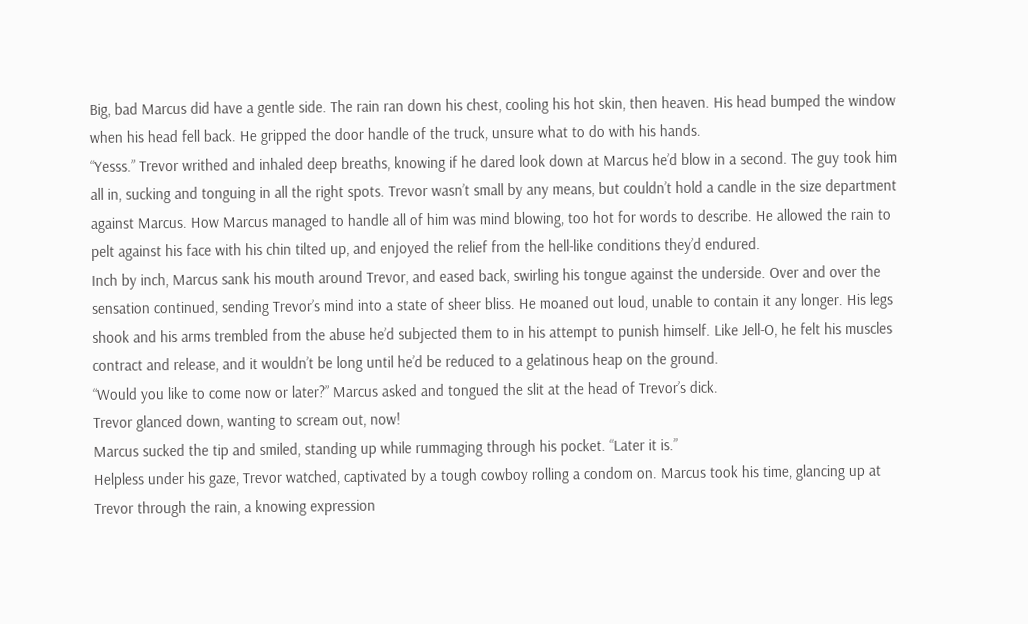Big, bad Marcus did have a gentle side. The rain ran down his chest, cooling his hot skin, then heaven. His head bumped the window when his head fell back. He gripped the door handle of the truck, unsure what to do with his hands.
“Yesss.” Trevor writhed and inhaled deep breaths, knowing if he dared look down at Marcus he’d blow in a second. The guy took him all in, sucking and tonguing in all the right spots. Trevor wasn’t small by any means, but couldn’t hold a candle in the size department against Marcus. How Marcus managed to handle all of him was mind blowing, too hot for words to describe. He allowed the rain to pelt against his face with his chin tilted up, and enjoyed the relief from the hell-like conditions they’d endured.
Inch by inch, Marcus sank his mouth around Trevor, and eased back, swirling his tongue against the underside. Over and over the sensation continued, sending Trevor’s mind into a state of sheer bliss. He moaned out loud, unable to contain it any longer. His legs shook and his arms trembled from the abuse he’d subjected them to in his attempt to punish himself. Like Jell-O, he felt his muscles contract and release, and it wouldn’t be long until he’d be reduced to a gelatinous heap on the ground.
“Would you like to come now or later?” Marcus asked and tongued the slit at the head of Trevor’s dick.
Trevor glanced down, wanting to scream out, now!
Marcus sucked the tip and smiled, standing up while rummaging through his pocket. “Later it is.”
Helpless under his gaze, Trevor watched, captivated by a tough cowboy rolling a condom on. Marcus took his time, glancing up at Trevor through the rain, a knowing expression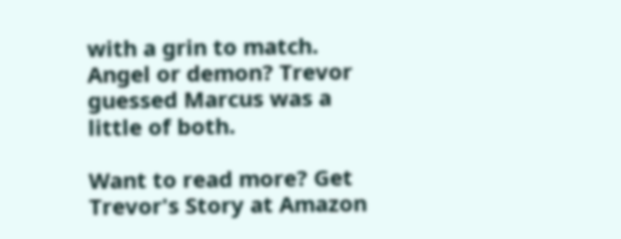with a grin to match. Angel or demon? Trevor guessed Marcus was a little of both.

Want to read more? Get Trevor's Story at Amazon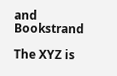and Bookstrand

The XYZ is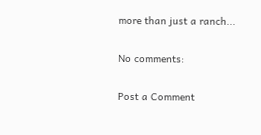more than just a ranch...

No comments:

Post a Comment